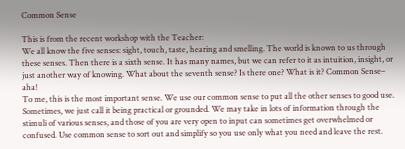Common Sense

This is from the recent workshop with the Teacher:
We all know the five senses: sight, touch, taste, hearing and smelling. The world is known to us through these senses. Then there is a sixth sense. It has many names, but we can refer to it as intuition, insight, or just another way of knowing. What about the seventh sense? Is there one? What is it? Common Sense– aha!
To me, this is the most important sense. We use our common sense to put all the other senses to good use. Sometimes, we just call it being practical or grounded. We may take in lots of information through the stimuli of various senses, and those of you are very open to input can sometimes get overwhelmed or confused. Use common sense to sort out and simplify so you use only what you need and leave the rest.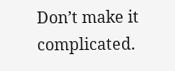Don’t make it complicated.